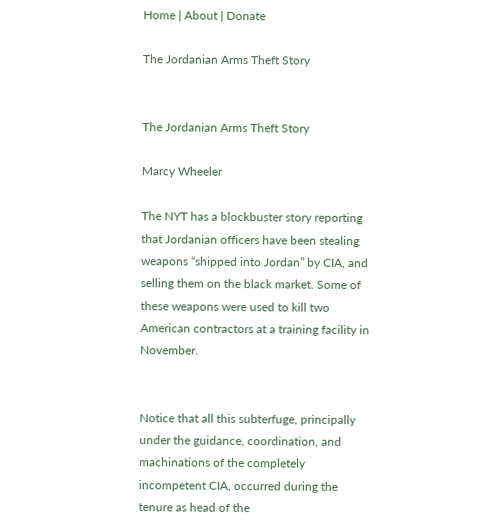Home | About | Donate

The Jordanian Arms Theft Story


The Jordanian Arms Theft Story

Marcy Wheeler

The NYT has a blockbuster story reporting that Jordanian officers have been stealing weapons “shipped into Jordan” by CIA, and selling them on the black market. Some of these weapons were used to kill two American contractors at a training facility in November.


Notice that all this subterfuge, principally under the guidance, coordination, and machinations of the completely incompetent CIA, occurred during the tenure as head of the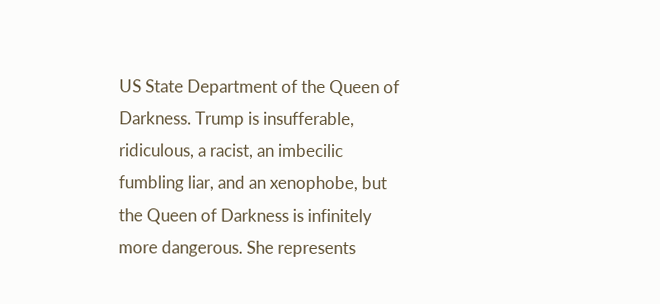US State Department of the Queen of Darkness. Trump is insufferable, ridiculous, a racist, an imbecilic fumbling liar, and an xenophobe, but the Queen of Darkness is infinitely more dangerous. She represents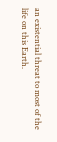an existential threat to most of the life on this Earth.